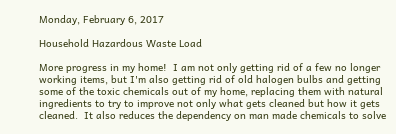Monday, February 6, 2017

Household Hazardous Waste Load

More progress in my home!  I am not only getting rid of a few no longer working items, but I'm also getting rid of old halogen bulbs and getting some of the toxic chemicals out of my home, replacing them with natural ingredients to try to improve not only what gets cleaned but how it gets cleaned.  It also reduces the dependency on man made chemicals to solve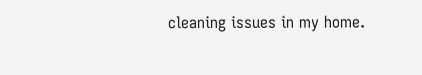cleaning issues in my home.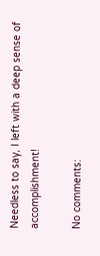Needless to say, I left with a deep sense of accomplishment!

No comments: